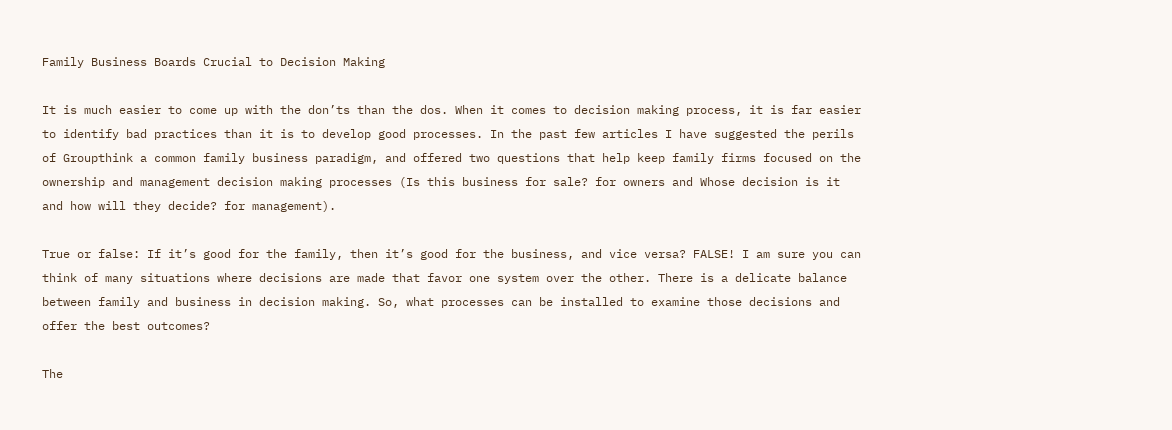Family Business Boards Crucial to Decision Making

It is much easier to come up with the don’ts than the dos. When it comes to decision making process, it is far easier to identify bad practices than it is to develop good processes. In the past few articles I have suggested the perils of Groupthink a common family business paradigm, and offered two questions that help keep family firms focused on the ownership and management decision making processes (Is this business for sale? for owners and Whose decision is it and how will they decide? for management).

True or false: If it’s good for the family, then it’s good for the business, and vice versa? FALSE! I am sure you can think of many situations where decisions are made that favor one system over the other. There is a delicate balance between family and business in decision making. So, what processes can be installed to examine those decisions and offer the best outcomes?

The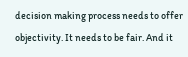decision making process needs to offer objectivity. It needs to be fair. And it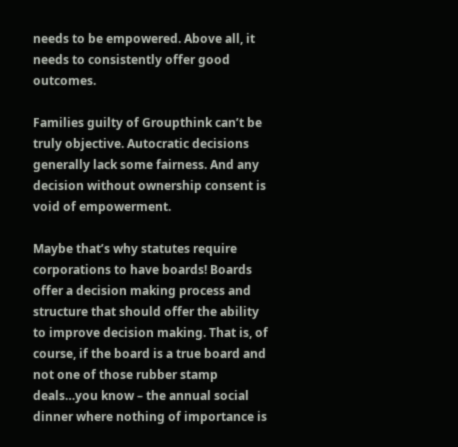needs to be empowered. Above all, it needs to consistently offer good outcomes.

Families guilty of Groupthink can’t be truly objective. Autocratic decisions generally lack some fairness. And any decision without ownership consent is void of empowerment.

Maybe that’s why statutes require corporations to have boards! Boards offer a decision making process and structure that should offer the ability to improve decision making. That is, of course, if the board is a true board and not one of those rubber stamp deals…you know – the annual social dinner where nothing of importance is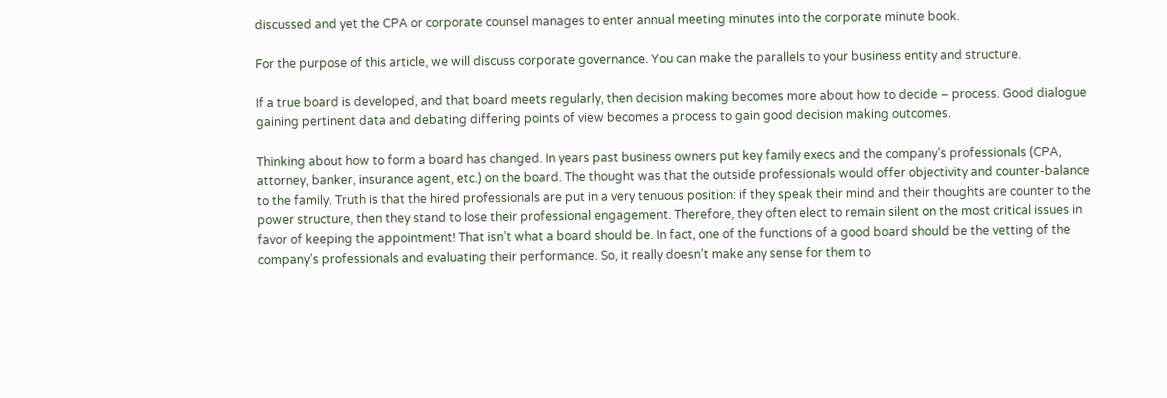discussed and yet the CPA or corporate counsel manages to enter annual meeting minutes into the corporate minute book.

For the purpose of this article, we will discuss corporate governance. You can make the parallels to your business entity and structure.

If a true board is developed, and that board meets regularly, then decision making becomes more about how to decide – process. Good dialogue gaining pertinent data and debating differing points of view becomes a process to gain good decision making outcomes.

Thinking about how to form a board has changed. In years past business owners put key family execs and the company’s professionals (CPA, attorney, banker, insurance agent, etc.) on the board. The thought was that the outside professionals would offer objectivity and counter-balance to the family. Truth is that the hired professionals are put in a very tenuous position: if they speak their mind and their thoughts are counter to the power structure, then they stand to lose their professional engagement. Therefore, they often elect to remain silent on the most critical issues in favor of keeping the appointment! That isn’t what a board should be. In fact, one of the functions of a good board should be the vetting of the company’s professionals and evaluating their performance. So, it really doesn’t make any sense for them to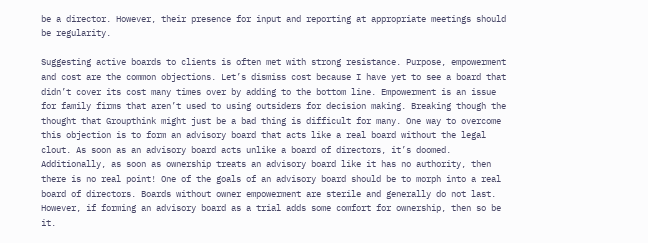be a director. However, their presence for input and reporting at appropriate meetings should be regularity.

Suggesting active boards to clients is often met with strong resistance. Purpose, empowerment and cost are the common objections. Let’s dismiss cost because I have yet to see a board that didn’t cover its cost many times over by adding to the bottom line. Empowerment is an issue for family firms that aren’t used to using outsiders for decision making. Breaking though the thought that Groupthink might just be a bad thing is difficult for many. One way to overcome this objection is to form an advisory board that acts like a real board without the legal clout. As soon as an advisory board acts unlike a board of directors, it’s doomed. Additionally, as soon as ownership treats an advisory board like it has no authority, then there is no real point! One of the goals of an advisory board should be to morph into a real board of directors. Boards without owner empowerment are sterile and generally do not last. However, if forming an advisory board as a trial adds some comfort for ownership, then so be it.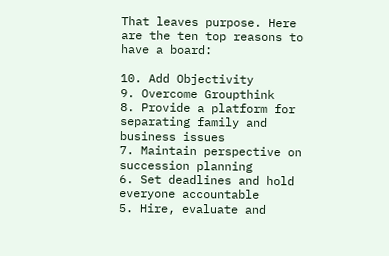That leaves purpose. Here are the ten top reasons to have a board:

10. Add Objectivity
9. Overcome Groupthink
8. Provide a platform for separating family and business issues
7. Maintain perspective on succession planning
6. Set deadlines and hold everyone accountable
5. Hire, evaluate and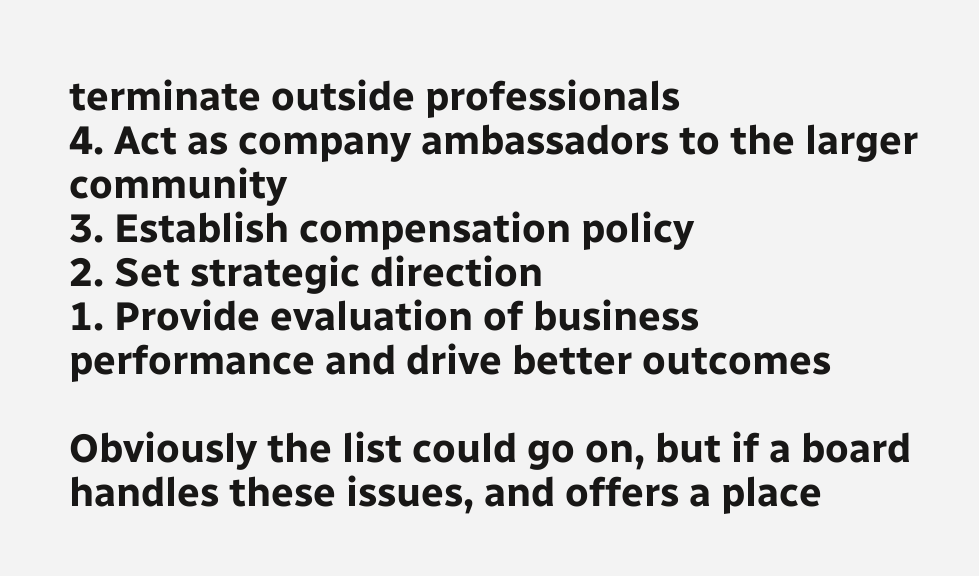terminate outside professionals
4. Act as company ambassadors to the larger community
3. Establish compensation policy
2. Set strategic direction
1. Provide evaluation of business performance and drive better outcomes

Obviously the list could go on, but if a board handles these issues, and offers a place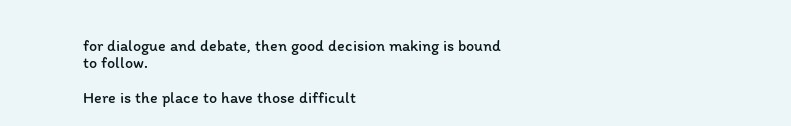for dialogue and debate, then good decision making is bound to follow.

Here is the place to have those difficult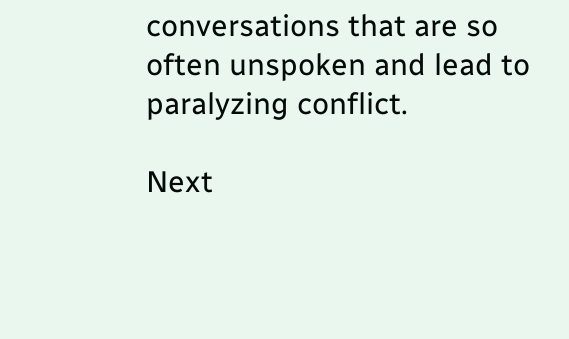conversations that are so often unspoken and lead to paralyzing conflict.

Next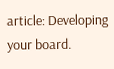article: Developing your board.